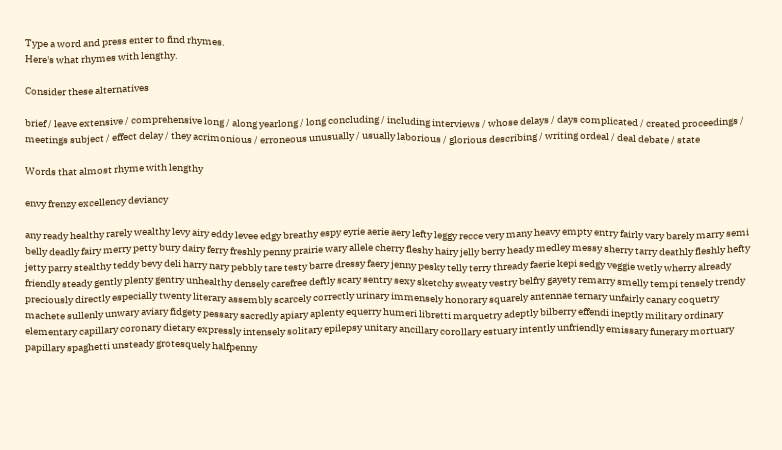Type a word and press enter to find rhymes.
Here's what rhymes with lengthy.

Consider these alternatives

brief / leave extensive / comprehensive long / along yearlong / long concluding / including interviews / whose delays / days complicated / created proceedings / meetings subject / effect delay / they acrimonious / erroneous unusually / usually laborious / glorious describing / writing ordeal / deal debate / state

Words that almost rhyme with lengthy

envy frenzy excellency deviancy

any ready healthy rarely wealthy levy airy eddy levee edgy breathy espy eyrie aerie aery lefty leggy recce very many heavy empty entry fairly vary barely marry semi belly deadly fairy merry petty bury dairy ferry freshly penny prairie wary allele cherry fleshy hairy jelly berry heady medley messy sherry tarry deathly fleshly hefty jetty parry stealthy teddy bevy deli harry nary pebbly tare testy barre dressy faery jenny pesky telly terry thready faerie kepi sedgy veggie wetly wherry already friendly steady gently plenty gentry unhealthy densely carefree deftly scary sentry sexy sketchy sweaty vestry belfry gayety remarry smelly tempi tensely trendy preciously directly especially twenty literary assembly scarcely correctly urinary immensely honorary squarely antennae ternary unfairly canary coquetry machete sullenly unwary aviary fidgety pessary sacredly apiary aplenty equerry humeri libretti marquetry adeptly bilberry effendi ineptly military ordinary elementary capillary coronary dietary expressly intensely solitary epilepsy unitary ancillary corollary estuary intently unfriendly emissary funerary mortuary papillary spaghetti unsteady grotesquely halfpenny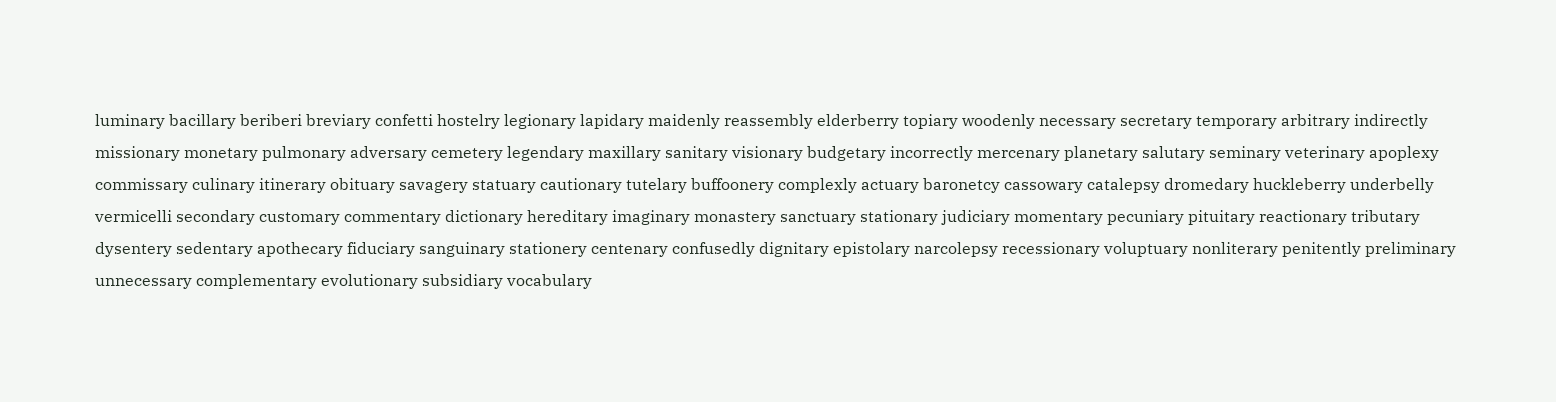luminary bacillary beriberi breviary confetti hostelry legionary lapidary maidenly reassembly elderberry topiary woodenly necessary secretary temporary arbitrary indirectly missionary monetary pulmonary adversary cemetery legendary maxillary sanitary visionary budgetary incorrectly mercenary planetary salutary seminary veterinary apoplexy commissary culinary itinerary obituary savagery statuary cautionary tutelary buffoonery complexly actuary baronetcy cassowary catalepsy dromedary huckleberry underbelly vermicelli secondary customary commentary dictionary hereditary imaginary monastery sanctuary stationary judiciary momentary pecuniary pituitary reactionary tributary dysentery sedentary apothecary fiduciary sanguinary stationery centenary confusedly dignitary epistolary narcolepsy recessionary voluptuary nonliterary penitently preliminary unnecessary complementary evolutionary subsidiary vocabulary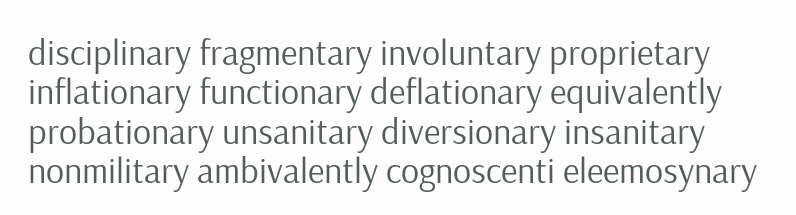disciplinary fragmentary involuntary proprietary inflationary functionary deflationary equivalently probationary unsanitary diversionary insanitary nonmilitary ambivalently cognoscenti eleemosynary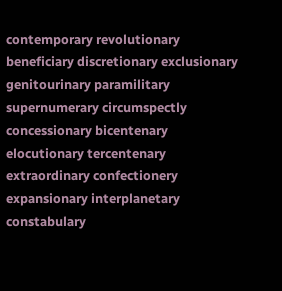contemporary revolutionary beneficiary discretionary exclusionary genitourinary paramilitary supernumerary circumspectly concessionary bicentenary elocutionary tercentenary extraordinary confectionery expansionary interplanetary constabulary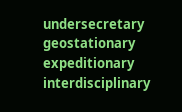undersecretary geostationary expeditionary interdisciplinary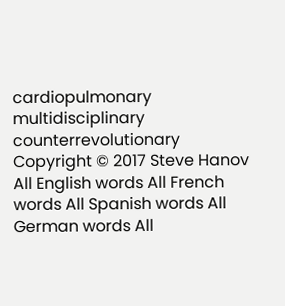cardiopulmonary multidisciplinary counterrevolutionary
Copyright © 2017 Steve Hanov
All English words All French words All Spanish words All German words All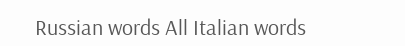Russian words All Italian words